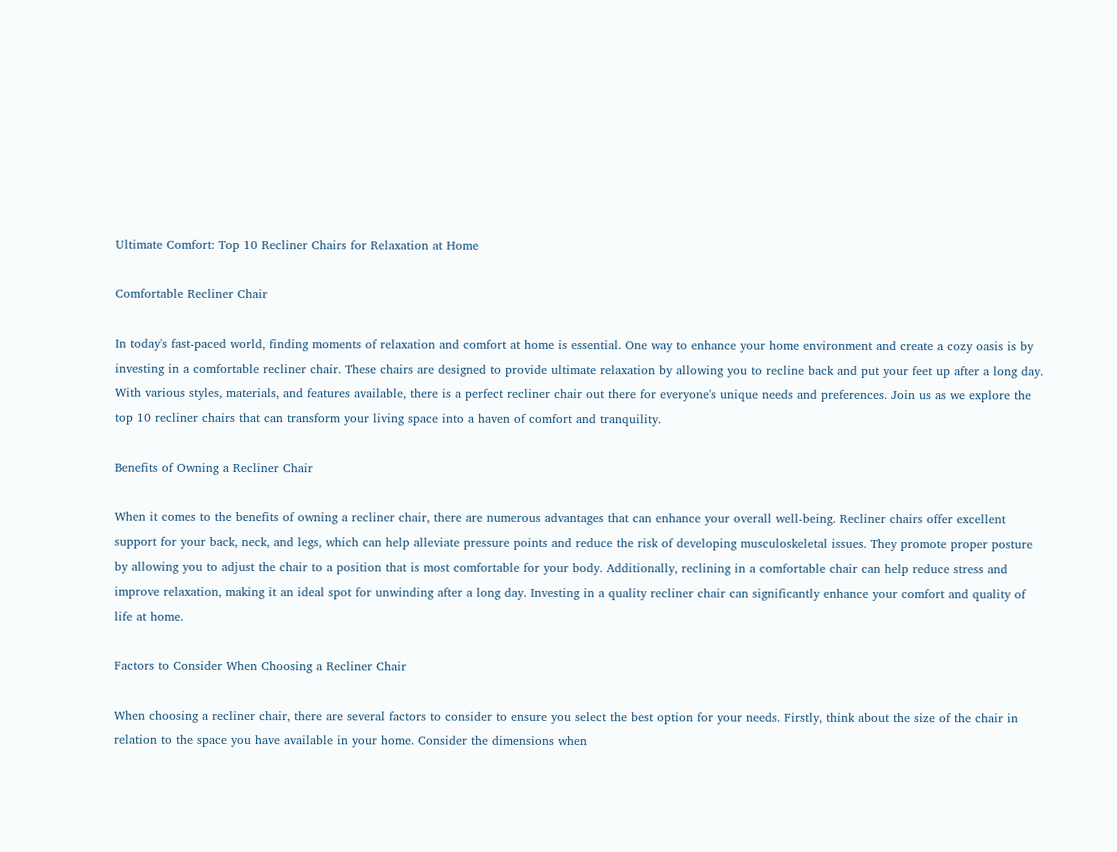Ultimate Comfort: Top 10 Recliner Chairs for Relaxation at Home

Comfortable Recliner Chair

In today's fast-paced world, finding moments of relaxation and comfort at home is essential. One way to enhance your home environment and create a cozy oasis is by investing in a comfortable recliner chair. These chairs are designed to provide ultimate relaxation by allowing you to recline back and put your feet up after a long day. With various styles, materials, and features available, there is a perfect recliner chair out there for everyone's unique needs and preferences. Join us as we explore the top 10 recliner chairs that can transform your living space into a haven of comfort and tranquility.

Benefits of Owning a Recliner Chair

When it comes to the benefits of owning a recliner chair, there are numerous advantages that can enhance your overall well-being. Recliner chairs offer excellent support for your back, neck, and legs, which can help alleviate pressure points and reduce the risk of developing musculoskeletal issues. They promote proper posture by allowing you to adjust the chair to a position that is most comfortable for your body. Additionally, reclining in a comfortable chair can help reduce stress and improve relaxation, making it an ideal spot for unwinding after a long day. Investing in a quality recliner chair can significantly enhance your comfort and quality of life at home.

Factors to Consider When Choosing a Recliner Chair

When choosing a recliner chair, there are several factors to consider to ensure you select the best option for your needs. Firstly, think about the size of the chair in relation to the space you have available in your home. Consider the dimensions when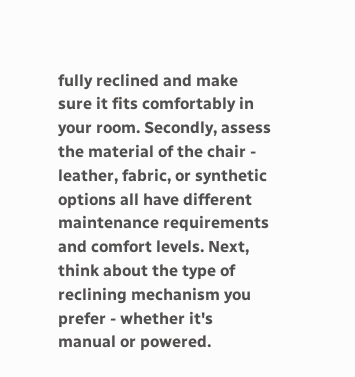fully reclined and make sure it fits comfortably in your room. Secondly, assess the material of the chair - leather, fabric, or synthetic options all have different maintenance requirements and comfort levels. Next, think about the type of reclining mechanism you prefer - whether it's manual or powered.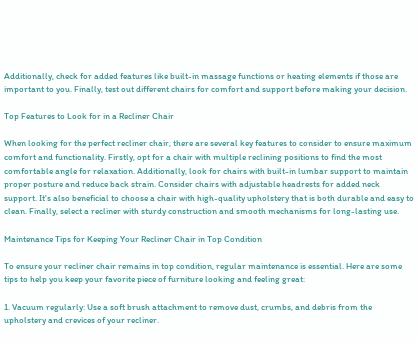Additionally, check for added features like built-in massage functions or heating elements if those are important to you. Finally, test out different chairs for comfort and support before making your decision.

Top Features to Look for in a Recliner Chair

When looking for the perfect recliner chair, there are several key features to consider to ensure maximum comfort and functionality. Firstly, opt for a chair with multiple reclining positions to find the most comfortable angle for relaxation. Additionally, look for chairs with built-in lumbar support to maintain proper posture and reduce back strain. Consider chairs with adjustable headrests for added neck support. It's also beneficial to choose a chair with high-quality upholstery that is both durable and easy to clean. Finally, select a recliner with sturdy construction and smooth mechanisms for long-lasting use.

Maintenance Tips for Keeping Your Recliner Chair in Top Condition

To ensure your recliner chair remains in top condition, regular maintenance is essential. Here are some tips to help you keep your favorite piece of furniture looking and feeling great:

1. Vacuum regularly: Use a soft brush attachment to remove dust, crumbs, and debris from the upholstery and crevices of your recliner.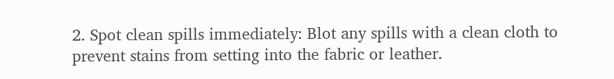2. Spot clean spills immediately: Blot any spills with a clean cloth to prevent stains from setting into the fabric or leather.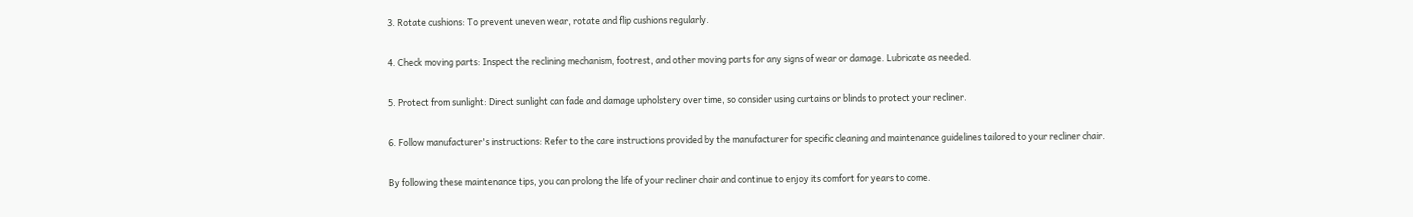3. Rotate cushions: To prevent uneven wear, rotate and flip cushions regularly.

4. Check moving parts: Inspect the reclining mechanism, footrest, and other moving parts for any signs of wear or damage. Lubricate as needed.

5. Protect from sunlight: Direct sunlight can fade and damage upholstery over time, so consider using curtains or blinds to protect your recliner.

6. Follow manufacturer's instructions: Refer to the care instructions provided by the manufacturer for specific cleaning and maintenance guidelines tailored to your recliner chair.

By following these maintenance tips, you can prolong the life of your recliner chair and continue to enjoy its comfort for years to come.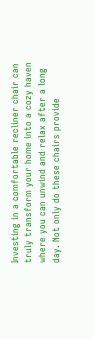Investing in a comfortable recliner chair can truly transform your home into a cozy haven where you can unwind and relax after a long day. Not only do these chairs provide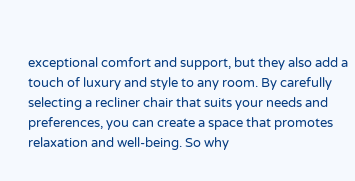exceptional comfort and support, but they also add a touch of luxury and style to any room. By carefully selecting a recliner chair that suits your needs and preferences, you can create a space that promotes relaxation and well-being. So why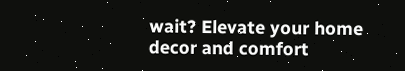wait? Elevate your home decor and comfort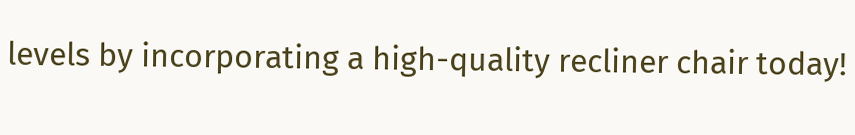levels by incorporating a high-quality recliner chair today!